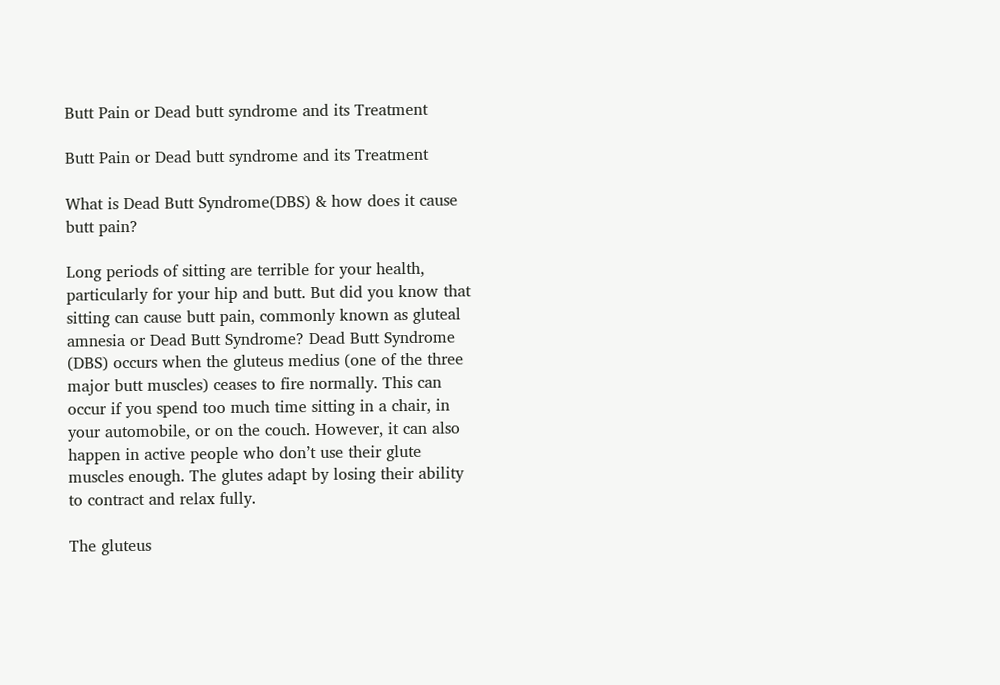Butt Pain or Dead butt syndrome and its Treatment

Butt Pain or Dead butt syndrome and its Treatment

What is Dead Butt Syndrome(DBS) & how does it cause butt pain?

Long periods of sitting are terrible for your health, particularly for your hip and butt. But did you know that sitting can cause butt pain, commonly known as gluteal amnesia or Dead Butt Syndrome? Dead Butt Syndrome (DBS) occurs when the gluteus medius (one of the three major butt muscles) ceases to fire normally. This can occur if you spend too much time sitting in a chair, in your automobile, or on the couch. However, it can also happen in active people who don’t use their glute muscles enough. The glutes adapt by losing their ability to contract and relax fully.

The gluteus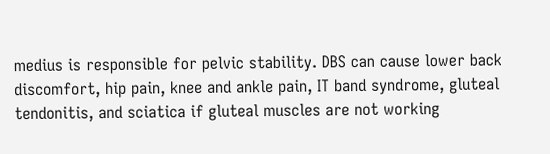medius is responsible for pelvic stability. DBS can cause lower back discomfort, hip pain, knee and ankle pain, IT band syndrome, gluteal tendonitis, and sciatica if gluteal muscles are not working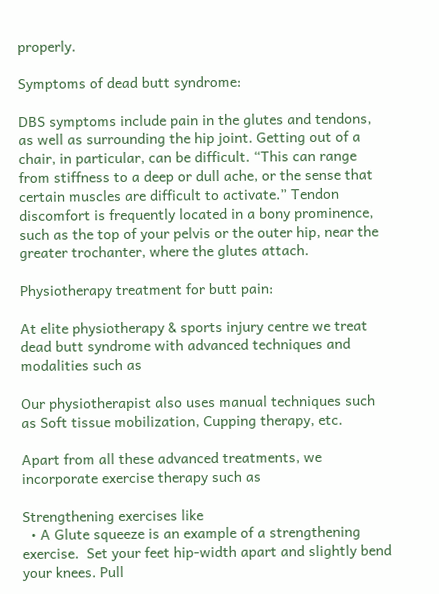properly.

Symptoms of dead butt syndrome:

DBS symptoms include pain in the glutes and tendons, as well as surrounding the hip joint. Getting out of a chair, in particular, can be difficult. “This can range from stiffness to a deep or dull ache, or the sense that certain muscles are difficult to activate.” Tendon discomfort is frequently located in a bony prominence, such as the top of your pelvis or the outer hip, near the greater trochanter, where the glutes attach.

Physiotherapy treatment for butt pain:

At elite physiotherapy & sports injury centre we treat dead butt syndrome with advanced techniques and modalities such as

Our physiotherapist also uses manual techniques such as Soft tissue mobilization, Cupping therapy, etc.

Apart from all these advanced treatments, we incorporate exercise therapy such as

Strengthening exercises like
  • A Glute squeeze is an example of a strengthening exercise.  Set your feet hip-width apart and slightly bend your knees. Pull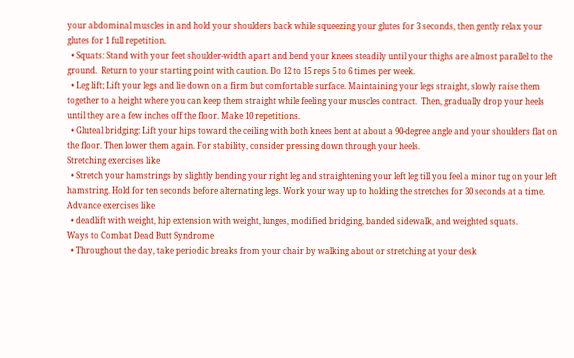your abdominal muscles in and hold your shoulders back while squeezing your glutes for 3 seconds, then gently relax your glutes for 1 full repetition.
  • Squats: Stand with your feet shoulder-width apart and bend your knees steadily until your thighs are almost parallel to the ground.  Return to your starting point with caution. Do 12 to 15 reps 5 to 6 times per week.
  • Leg lift; Lift your legs and lie down on a firm but comfortable surface. Maintaining your legs straight, slowly raise them together to a height where you can keep them straight while feeling your muscles contract.  Then, gradually drop your heels until they are a few inches off the floor. Make 10 repetitions.
  • Gluteal bridging: Lift your hips toward the ceiling with both knees bent at about a 90-degree angle and your shoulders flat on the floor. Then lower them again. For stability, consider pressing down through your heels.
Stretching exercises like
  • Stretch your hamstrings by slightly bending your right leg and straightening your left leg till you feel a minor tug on your left hamstring. Hold for ten seconds before alternating legs. Work your way up to holding the stretches for 30 seconds at a time.
Advance exercises like
  • deadlift with weight, hip extension with weight, lunges, modified bridging, banded sidewalk, and weighted squats.
Ways to Combat Dead Butt Syndrome
  • Throughout the day, take periodic breaks from your chair by walking about or stretching at your desk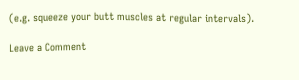(e.g. squeeze your butt muscles at regular intervals).

Leave a Comment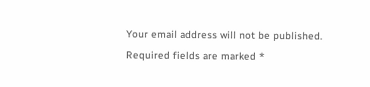Your email address will not be published. Required fields are marked *